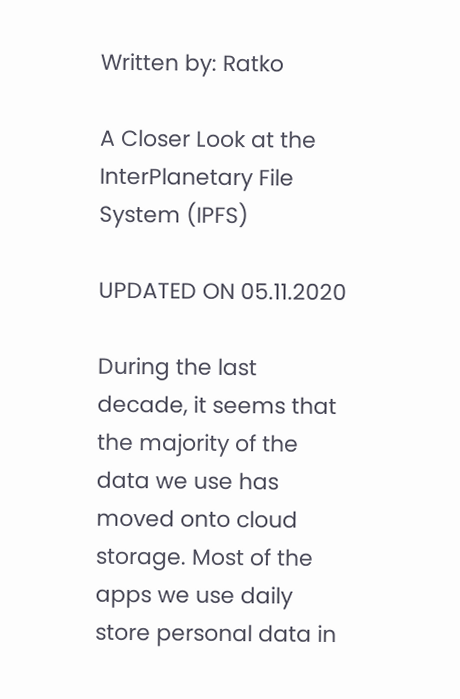Written by: Ratko

A Closer Look at the InterPlanetary File System (IPFS)

UPDATED ON 05.11.2020

During the last decade, it seems that the majority of the data we use has moved onto cloud storage. Most of the apps we use daily store personal data in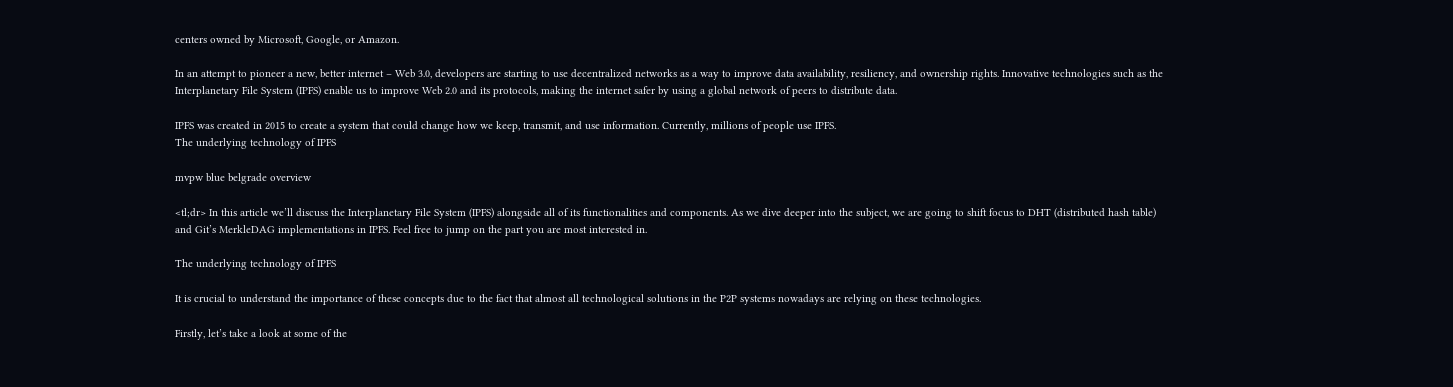centers owned by Microsoft, Google, or Amazon.

In an attempt to pioneer a new, better internet – Web 3.0, developers are starting to use decentralized networks as a way to improve data availability, resiliency, and ownership rights. Innovative technologies such as the Interplanetary File System (IPFS) enable us to improve Web 2.0 and its protocols, making the internet safer by using a global network of peers to distribute data.

IPFS was created in 2015 to create a system that could change how we keep, transmit, and use information. Currently, millions of people use IPFS.
The underlying technology of IPFS

mvpw blue belgrade overview

<tl;dr> In this article we’ll discuss the Interplanetary File System (IPFS) alongside all of its functionalities and components. As we dive deeper into the subject, we are going to shift focus to DHT (distributed hash table) and Git’s MerkleDAG implementations in IPFS. Feel free to jump on the part you are most interested in.

The underlying technology of IPFS

It is crucial to understand the importance of these concepts due to the fact that almost all technological solutions in the P2P systems nowadays are relying on these technologies.

Firstly, let’s take a look at some of the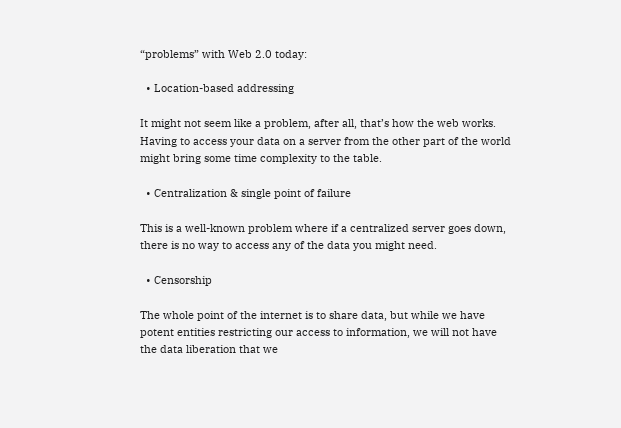“problems” with Web 2.0 today:

  • Location-based addressing

It might not seem like a problem, after all, that’s how the web works. Having to access your data on a server from the other part of the world might bring some time complexity to the table.

  • Centralization & single point of failure

This is a well-known problem where if a centralized server goes down, there is no way to access any of the data you might need.

  • Censorship

The whole point of the internet is to share data, but while we have potent entities restricting our access to information, we will not have the data liberation that we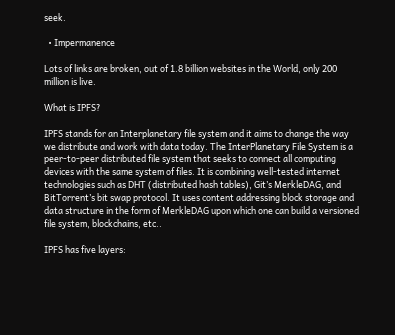seek.

  • Impermanence

Lots of links are broken, out of 1.8 billion websites in the World, only 200 million is live.

What is IPFS?

IPFS stands for an Interplanetary file system and it aims to change the way we distribute and work with data today. The InterPlanetary File System is a peer-to-peer distributed file system that seeks to connect all computing devices with the same system of files. It is combining well-tested internet technologies such as DHT (distributed hash tables), Git’s MerkleDAG, and BitTorrent’s bit swap protocol. It uses content addressing block storage and data structure in the form of MerkleDAG upon which one can build a versioned file system, blockchains, etc..

IPFS has five layers: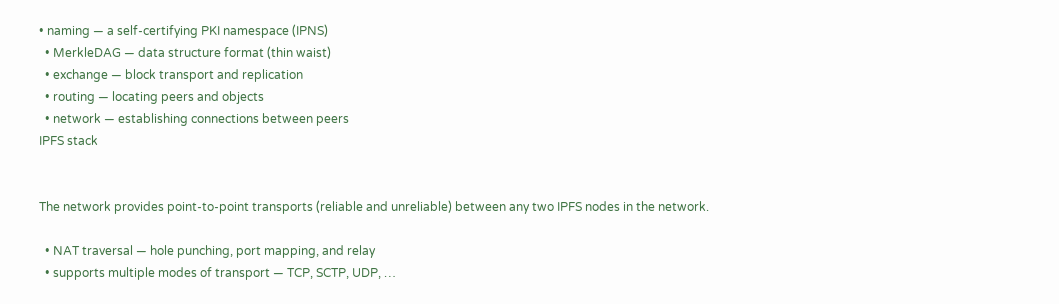• naming — a self-certifying PKI namespace (IPNS)
  • MerkleDAG — data structure format (thin waist)
  • exchange — block transport and replication
  • routing — locating peers and objects
  • network — establishing connections between peers
IPFS stack


The network provides point-to-point transports (reliable and unreliable) between any two IPFS nodes in the network.

  • NAT traversal — hole punching, port mapping, and relay
  • supports multiple modes of transport — TCP, SCTP, UDP, …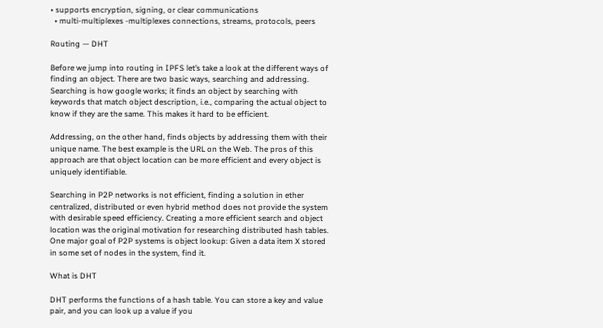• supports encryption, signing, or clear communications
  • multi-multiplexes -multiplexes connections, streams, protocols, peers

Routing — DHT

Before we jump into routing in IPFS let’s take a look at the different ways of finding an object. There are two basic ways, searching and addressing. Searching is how google works; it finds an object by searching with keywords that match object description, i.e., comparing the actual object to know if they are the same. This makes it hard to be efficient.

Addressing, on the other hand, finds objects by addressing them with their unique name. The best example is the URL on the Web. The pros of this approach are that object location can be more efficient and every object is uniquely identifiable.

Searching in P2P networks is not efficient, finding a solution in ether centralized, distributed or even hybrid method does not provide the system with desirable speed efficiency. Creating a more efficient search and object location was the original motivation for researching distributed hash tables. One major goal of P2P systems is object lookup: Given a data item X stored in some set of nodes in the system, find it.

What is DHT

DHT performs the functions of a hash table. You can store a key and value pair, and you can look up a value if you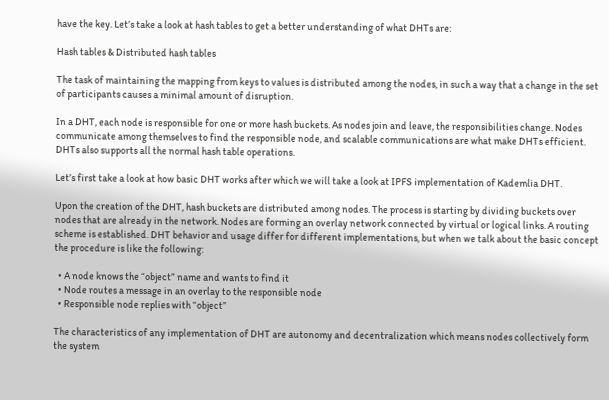have the key. Let’s take a look at hash tables to get a better understanding of what DHTs are:

Hash tables & Distributed hash tables

The task of maintaining the mapping from keys to values is distributed among the nodes, in such a way that a change in the set of participants causes a minimal amount of disruption.

In a DHT, each node is responsible for one or more hash buckets. As nodes join and leave, the responsibilities change. Nodes communicate among themselves to find the responsible node, and scalable communications are what make DHTs efficient. DHTs also supports all the normal hash table operations.

Let’s first take a look at how basic DHT works after which we will take a look at IPFS implementation of Kademlia DHT.

Upon the creation of the DHT, hash buckets are distributed among nodes. The process is starting by dividing buckets over nodes that are already in the network. Nodes are forming an overlay network connected by virtual or logical links. A routing scheme is established. DHT behavior and usage differ for different implementations, but when we talk about the basic concept the procedure is like the following:

  • A node knows the “object” name and wants to find it
  • Node routes a message in an overlay to the responsible node
  • Responsible node replies with “object”

The characteristics of any implementation of DHT are autonomy and decentralization which means nodes collectively form the system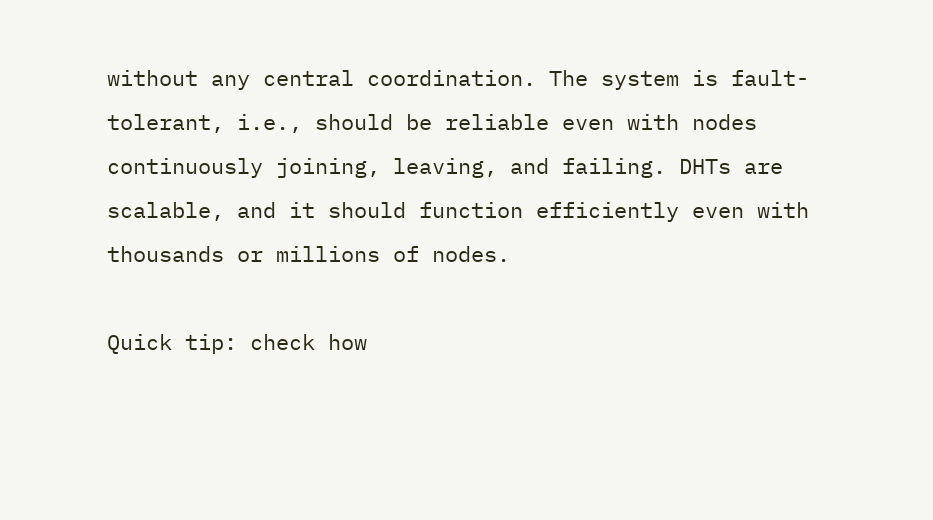without any central coordination. The system is fault-tolerant, i.e., should be reliable even with nodes continuously joining, leaving, and failing. DHTs are scalable, and it should function efficiently even with thousands or millions of nodes.

Quick tip: check how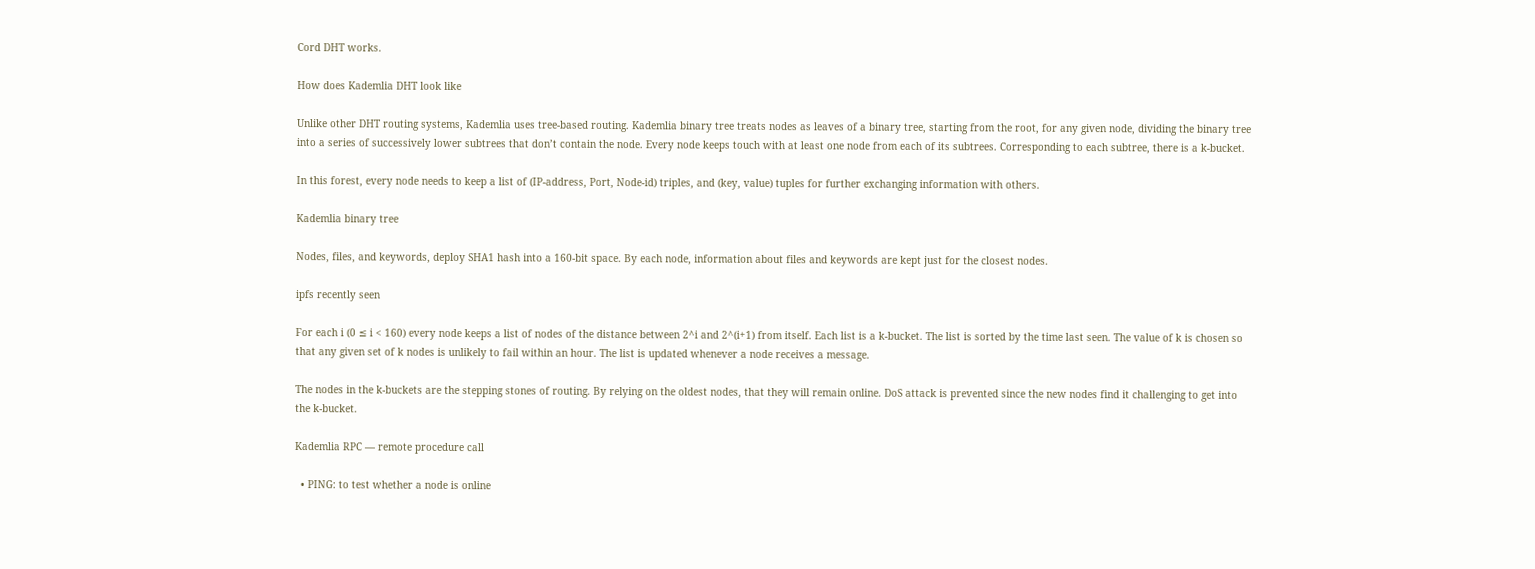Cord DHT works.

How does Kademlia DHT look like

Unlike other DHT routing systems, Kademlia uses tree-based routing. Kademlia binary tree treats nodes as leaves of a binary tree, starting from the root, for any given node, dividing the binary tree into a series of successively lower subtrees that don’t contain the node. Every node keeps touch with at least one node from each of its subtrees. Corresponding to each subtree, there is a k-bucket.

In this forest, every node needs to keep a list of (IP-address, Port, Node-id) triples, and (key, value) tuples for further exchanging information with others.

Kademlia binary tree

Nodes, files, and keywords, deploy SHA1 hash into a 160-bit space. By each node, information about files and keywords are kept just for the closest nodes.

ipfs recently seen

For each i (0 ≤ i < 160) every node keeps a list of nodes of the distance between 2^i and 2^(i+1) from itself. Each list is a k-bucket. The list is sorted by the time last seen. The value of k is chosen so that any given set of k nodes is unlikely to fail within an hour. The list is updated whenever a node receives a message.

The nodes in the k-buckets are the stepping stones of routing. By relying on the oldest nodes, that they will remain online. DoS attack is prevented since the new nodes find it challenging to get into the k-bucket.

Kademlia RPC — remote procedure call

  • PING: to test whether a node is online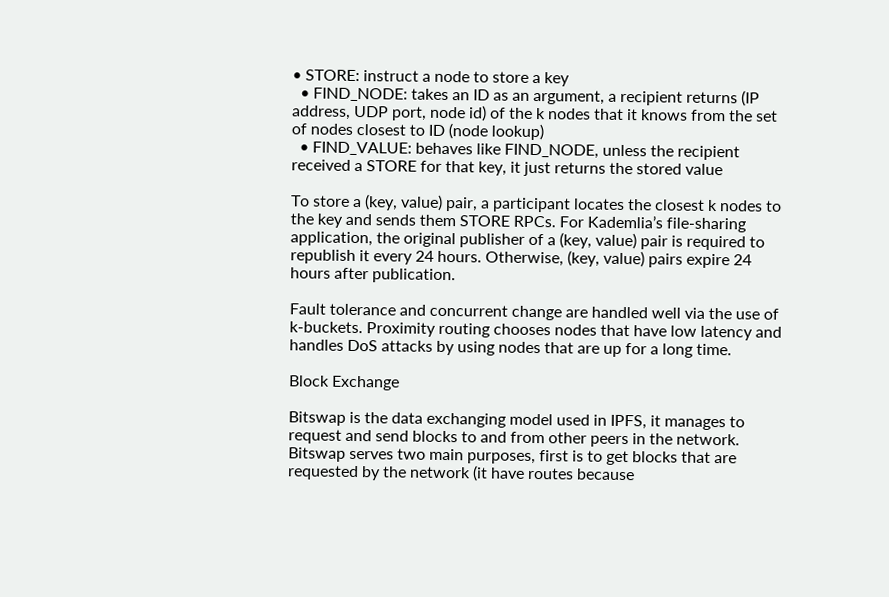• STORE: instruct a node to store a key
  • FIND_NODE: takes an ID as an argument, a recipient returns (IP address, UDP port, node id) of the k nodes that it knows from the set of nodes closest to ID (node lookup)
  • FIND_VALUE: behaves like FIND_NODE, unless the recipient received a STORE for that key, it just returns the stored value

To store a (key, value) pair, a participant locates the closest k nodes to the key and sends them STORE RPCs. For Kademlia’s file-sharing application, the original publisher of a (key, value) pair is required to republish it every 24 hours. Otherwise, (key, value) pairs expire 24 hours after publication.

Fault tolerance and concurrent change are handled well via the use of k-buckets. Proximity routing chooses nodes that have low latency and handles DoS attacks by using nodes that are up for a long time.

Block Exchange

Bitswap is the data exchanging model used in IPFS, it manages to request and send blocks to and from other peers in the network. Bitswap serves two main purposes, first is to get blocks that are requested by the network (it have routes because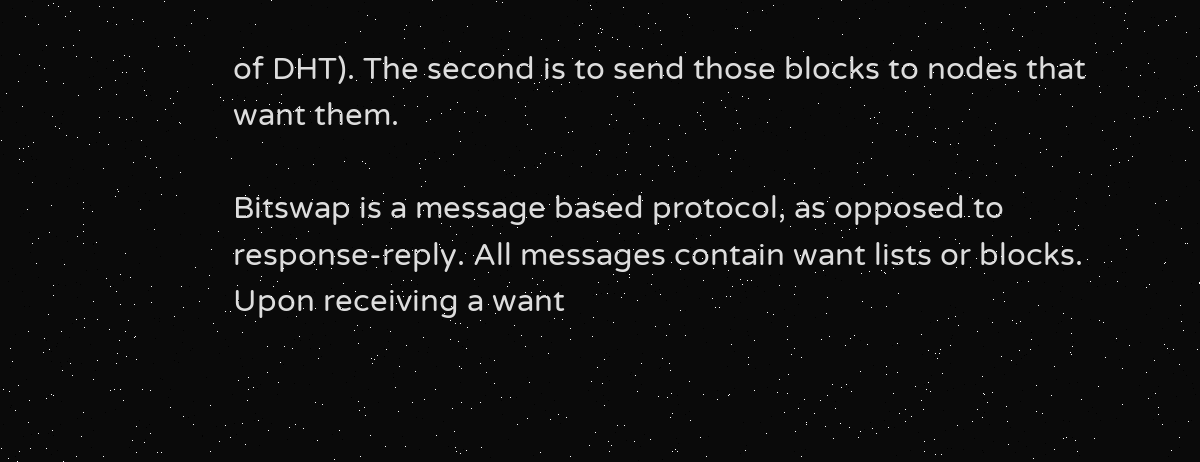of DHT). The second is to send those blocks to nodes that want them.

Bitswap is a message based protocol, as opposed to response-reply. All messages contain want lists or blocks. Upon receiving a want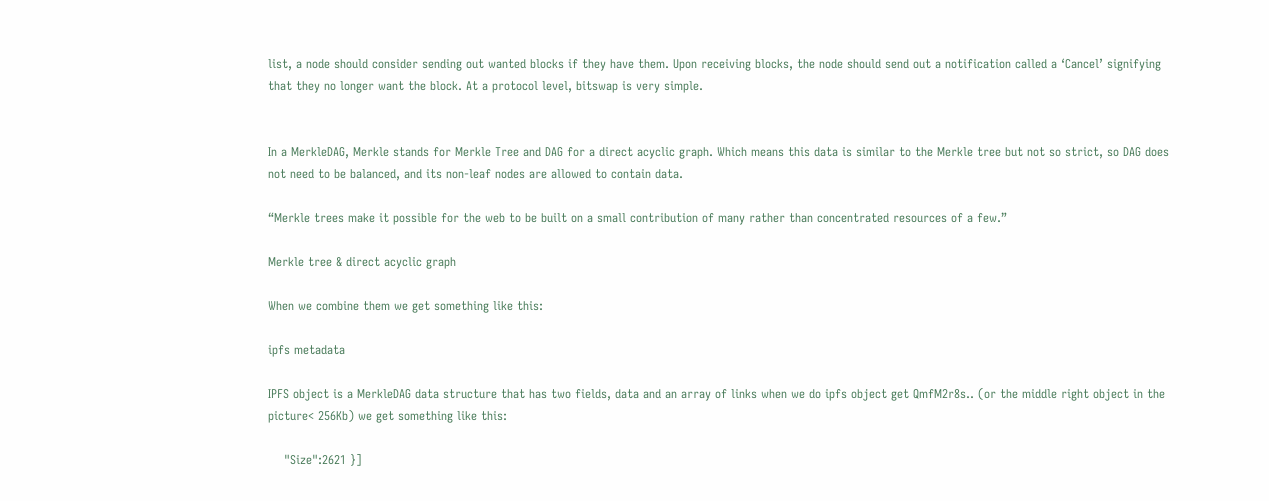list, a node should consider sending out wanted blocks if they have them. Upon receiving blocks, the node should send out a notification called a ‘Cancel’ signifying that they no longer want the block. At a protocol level, bitswap is very simple.


In a MerkleDAG, Merkle stands for Merkle Tree and DAG for a direct acyclic graph. Which means this data is similar to the Merkle tree but not so strict, so DAG does not need to be balanced, and its non-leaf nodes are allowed to contain data.

“Merkle trees make it possible for the web to be built on a small contribution of many rather than concentrated resources of a few.”

Merkle tree & direct acyclic graph

When we combine them we get something like this:

ipfs metadata

IPFS object is a MerkleDAG data structure that has two fields, data and an array of links when we do ipfs object get QmfM2r8s.. (or the middle right object in the picture< 256Kb) we get something like this:

    "Size":2621 }]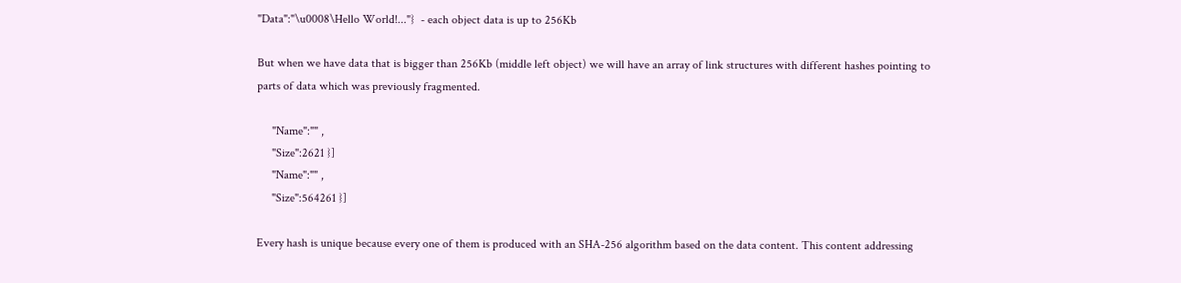"Data":"\u0008\Hello World!..."}  - each object data is up to 256Kb

But when we have data that is bigger than 256Kb (middle left object) we will have an array of link structures with different hashes pointing to parts of data which was previously fragmented.

     "Name":"" ,
     "Size":2621 }]
     "Name":"" ,
     "Size":564261 }]

Every hash is unique because every one of them is produced with an SHA-256 algorithm based on the data content. This content addressing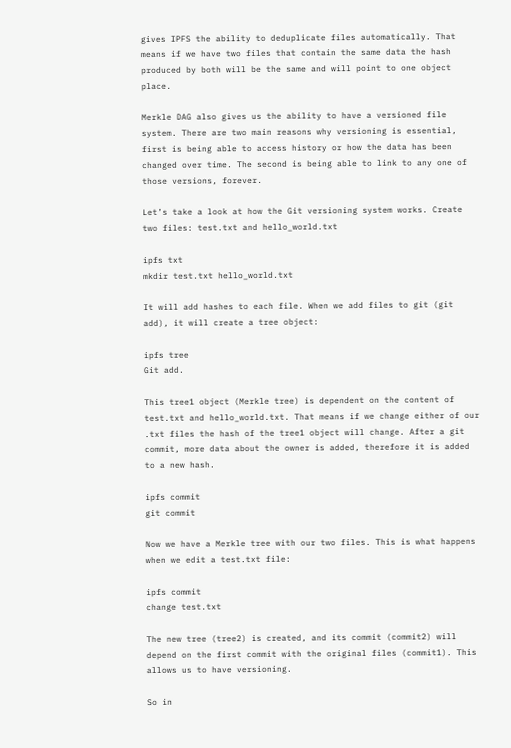gives IPFS the ability to deduplicate files automatically. That means if we have two files that contain the same data the hash produced by both will be the same and will point to one object place.

Merkle DAG also gives us the ability to have a versioned file system. There are two main reasons why versioning is essential, first is being able to access history or how the data has been changed over time. The second is being able to link to any one of those versions, forever.

Let’s take a look at how the Git versioning system works. Create two files: test.txt and hello_world.txt

ipfs txt
mkdir test.txt hello_world.txt

It will add hashes to each file. When we add files to git (git add), it will create a tree object:

ipfs tree
Git add.

This tree1 object (Merkle tree) is dependent on the content of test.txt and hello_world.txt. That means if we change either of our .txt files the hash of the tree1 object will change. After a git commit, more data about the owner is added, therefore it is added to a new hash.

ipfs commit
git commit

Now we have a Merkle tree with our two files. This is what happens when we edit a test.txt file:

ipfs commit
change test.txt

The new tree (tree2) is created, and its commit (commit2) will depend on the first commit with the original files (commit1). This allows us to have versioning.

So in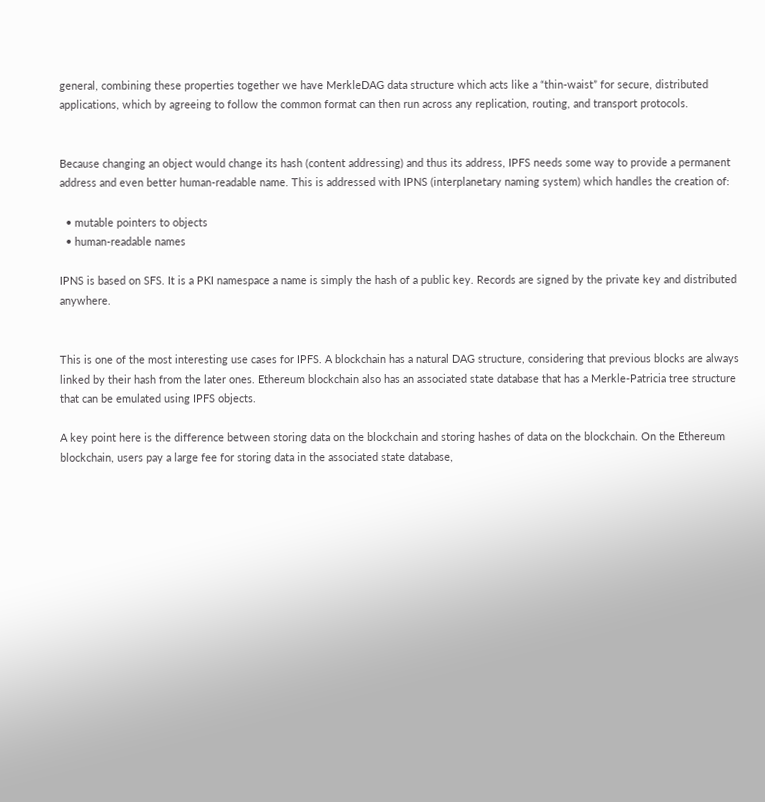general, combining these properties together we have MerkleDAG data structure which acts like a “thin-waist” for secure, distributed applications, which by agreeing to follow the common format can then run across any replication, routing, and transport protocols.


Because changing an object would change its hash (content addressing) and thus its address, IPFS needs some way to provide a permanent address and even better human-readable name. This is addressed with IPNS (interplanetary naming system) which handles the creation of:

  • mutable pointers to objects
  • human-readable names

IPNS is based on SFS. It is a PKI namespace a name is simply the hash of a public key. Records are signed by the private key and distributed anywhere.


This is one of the most interesting use cases for IPFS. A blockchain has a natural DAG structure, considering that previous blocks are always linked by their hash from the later ones. Ethereum blockchain also has an associated state database that has a Merkle-Patricia tree structure that can be emulated using IPFS objects.

A key point here is the difference between storing data on the blockchain and storing hashes of data on the blockchain. On the Ethereum blockchain, users pay a large fee for storing data in the associated state database,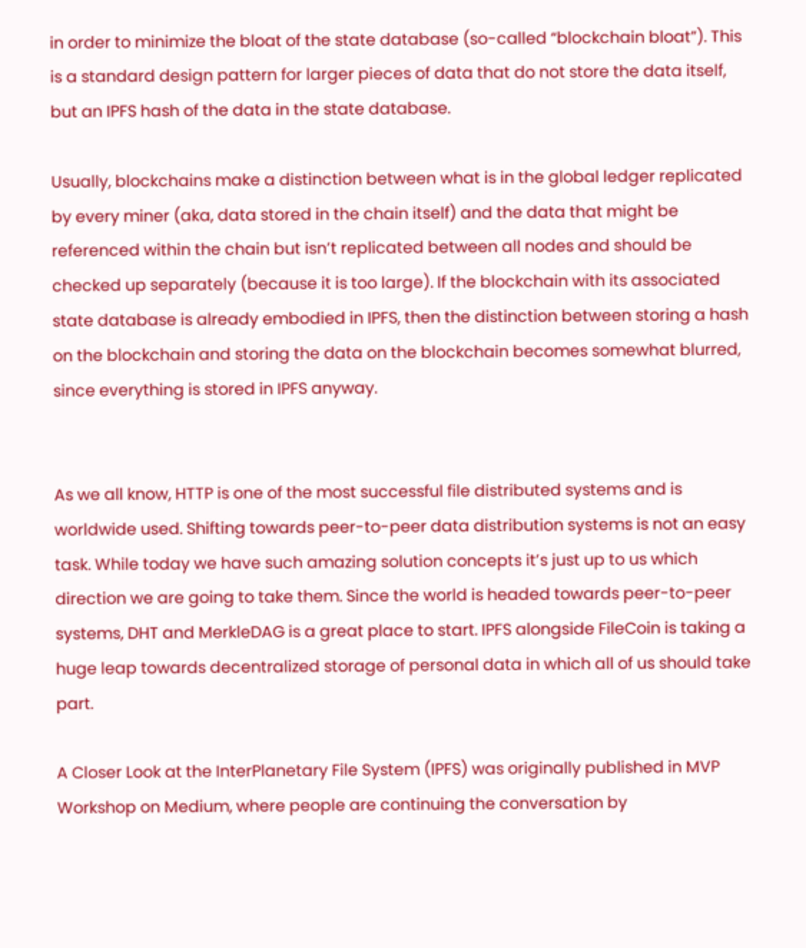in order to minimize the bloat of the state database (so-called “blockchain bloat”). This is a standard design pattern for larger pieces of data that do not store the data itself, but an IPFS hash of the data in the state database.

Usually, blockchains make a distinction between what is in the global ledger replicated by every miner (aka, data stored in the chain itself) and the data that might be referenced within the chain but isn’t replicated between all nodes and should be checked up separately (because it is too large). If the blockchain with its associated state database is already embodied in IPFS, then the distinction between storing a hash on the blockchain and storing the data on the blockchain becomes somewhat blurred, since everything is stored in IPFS anyway.


As we all know, HTTP is one of the most successful file distributed systems and is worldwide used. Shifting towards peer-to-peer data distribution systems is not an easy task. While today we have such amazing solution concepts it’s just up to us which direction we are going to take them. Since the world is headed towards peer-to-peer systems, DHT and MerkleDAG is a great place to start. IPFS alongside FileCoin is taking a huge leap towards decentralized storage of personal data in which all of us should take part.

A Closer Look at the InterPlanetary File System (IPFS) was originally published in MVP Workshop on Medium, where people are continuing the conversation by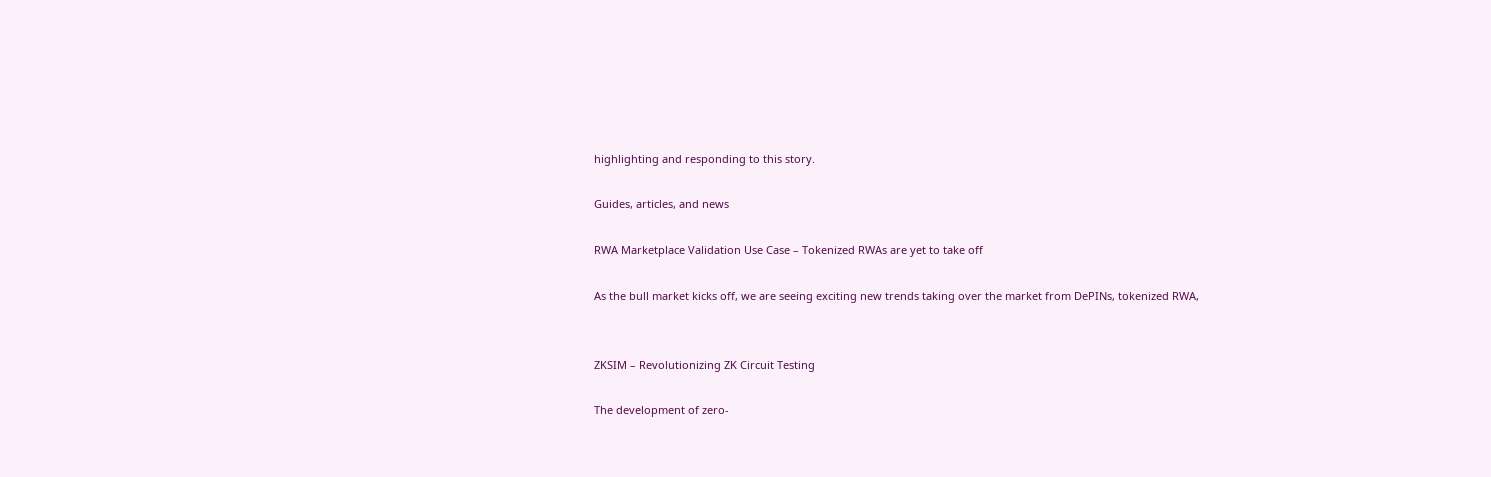highlighting and responding to this story.

Guides, articles, and news

RWA Marketplace Validation Use Case – Tokenized RWAs are yet to take off

As the bull market kicks off, we are seeing exciting new trends taking over the market from DePINs, tokenized RWA,


ZKSIM – Revolutionizing ZK Circuit Testing

The development of zero-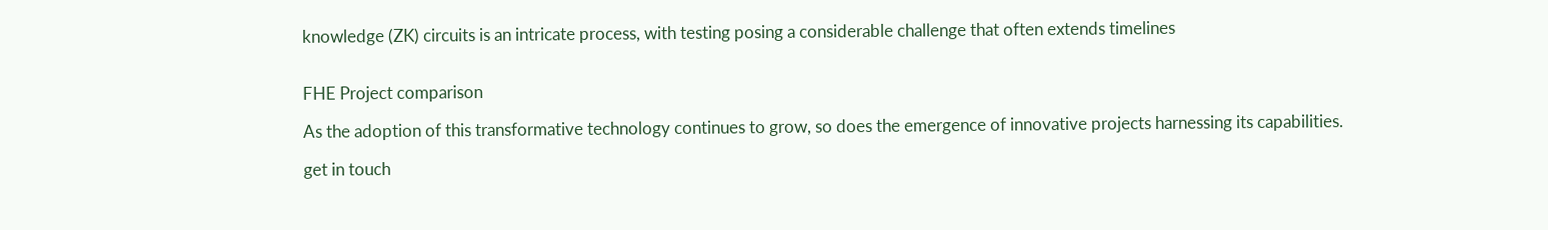knowledge (ZK) circuits is an intricate process, with testing posing a considerable challenge that often extends timelines


FHE Project comparison

As the adoption of this transformative technology continues to grow, so does the emergence of innovative projects harnessing its capabilities.

get in touch